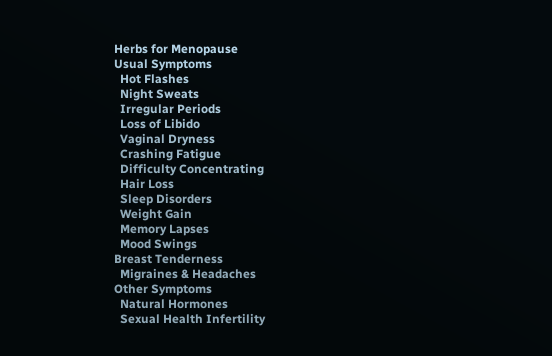Herbs for Menopause
Usual Symptoms
  Hot Flashes
  Night Sweats
  Irregular Periods
  Loss of Libido
  Vaginal Dryness
  Crashing Fatigue
  Difficulty Concentrating
  Hair Loss
  Sleep Disorders
  Weight Gain
  Memory Lapses
  Mood Swings
Breast Tenderness
  Migraines & Headaches
Other Symptoms
  Natural Hormones
  Sexual Health Infertility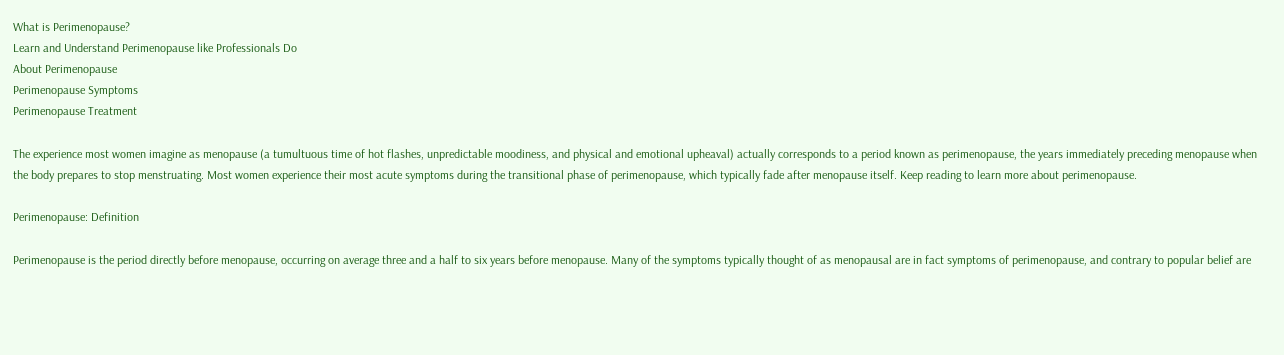What is Perimenopause?
Learn and Understand Perimenopause like Professionals Do
About Perimenopause
Perimenopause Symptoms
Perimenopause Treatment

The experience most women imagine as menopause (a tumultuous time of hot flashes, unpredictable moodiness, and physical and emotional upheaval) actually corresponds to a period known as perimenopause, the years immediately preceding menopause when the body prepares to stop menstruating. Most women experience their most acute symptoms during the transitional phase of perimenopause, which typically fade after menopause itself. Keep reading to learn more about perimenopause.

Perimenopause: Definition

Perimenopause is the period directly before menopause, occurring on average three and a half to six years before menopause. Many of the symptoms typically thought of as menopausal are in fact symptoms of perimenopause, and contrary to popular belief are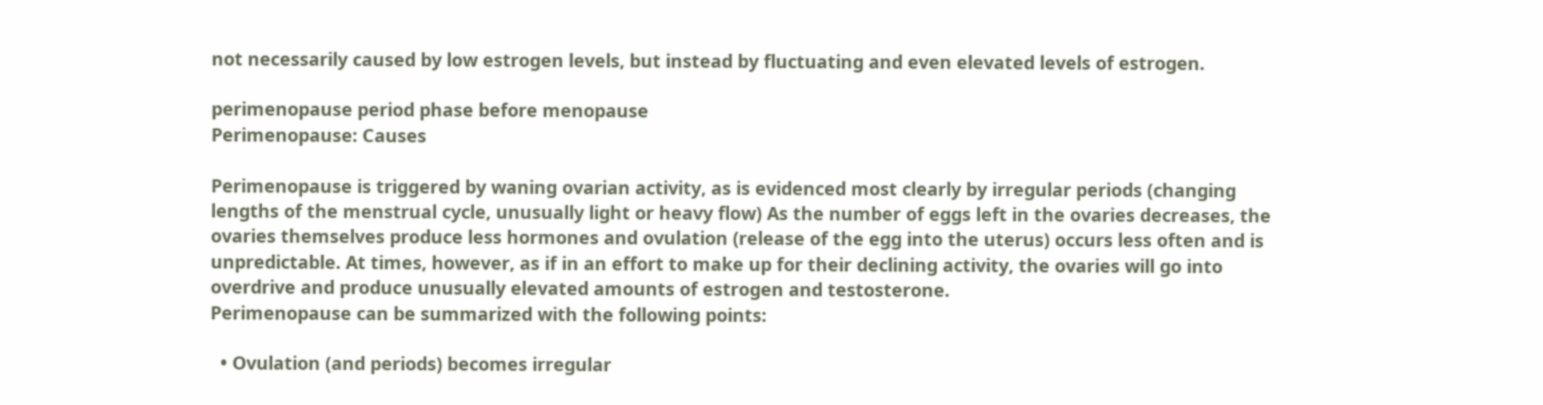not necessarily caused by low estrogen levels, but instead by fluctuating and even elevated levels of estrogen.

perimenopause period phase before menopause
Perimenopause: Causes

Perimenopause is triggered by waning ovarian activity, as is evidenced most clearly by irregular periods (changing lengths of the menstrual cycle, unusually light or heavy flow) As the number of eggs left in the ovaries decreases, the ovaries themselves produce less hormones and ovulation (release of the egg into the uterus) occurs less often and is unpredictable. At times, however, as if in an effort to make up for their declining activity, the ovaries will go into overdrive and produce unusually elevated amounts of estrogen and testosterone.
Perimenopause can be summarized with the following points:

  • Ovulation (and periods) becomes irregular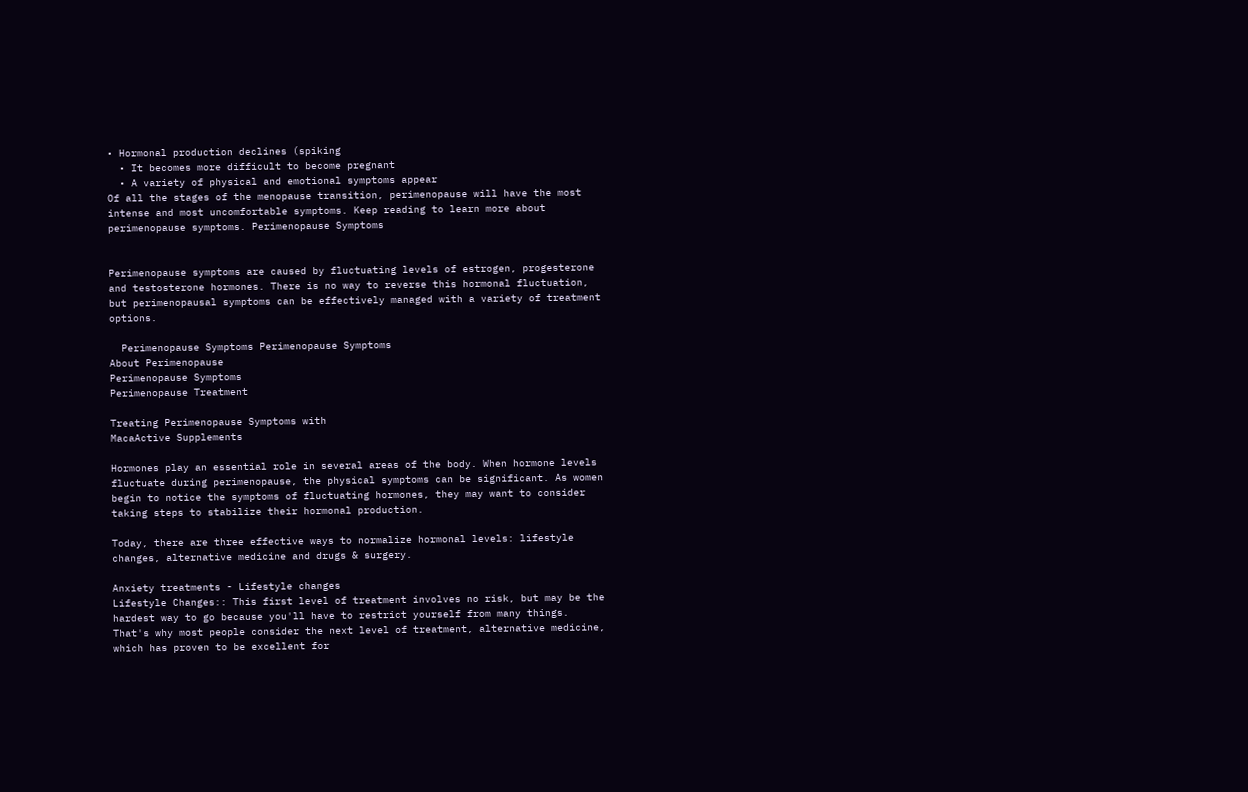• Hormonal production declines (spiking
  • It becomes more difficult to become pregnant
  • A variety of physical and emotional symptoms appear
Of all the stages of the menopause transition, perimenopause will have the most intense and most uncomfortable symptoms. Keep reading to learn more about perimenopause symptoms. Perimenopause Symptoms


Perimenopause symptoms are caused by fluctuating levels of estrogen, progesterone and testosterone hormones. There is no way to reverse this hormonal fluctuation, but perimenopausal symptoms can be effectively managed with a variety of treatment options.

  Perimenopause Symptoms Perimenopause Symptoms
About Perimenopause
Perimenopause Symptoms
Perimenopause Treatment

Treating Perimenopause Symptoms with
MacaActive Supplements

Hormones play an essential role in several areas of the body. When hormone levels fluctuate during perimenopause, the physical symptoms can be significant. As women begin to notice the symptoms of fluctuating hormones, they may want to consider taking steps to stabilize their hormonal production.

Today, there are three effective ways to normalize hormonal levels: lifestyle changes, alternative medicine and drugs & surgery.

Anxiety treatments - Lifestyle changes
Lifestyle Changes:: This first level of treatment involves no risk, but may be the hardest way to go because you'll have to restrict yourself from many things. That's why most people consider the next level of treatment, alternative medicine, which has proven to be excellent for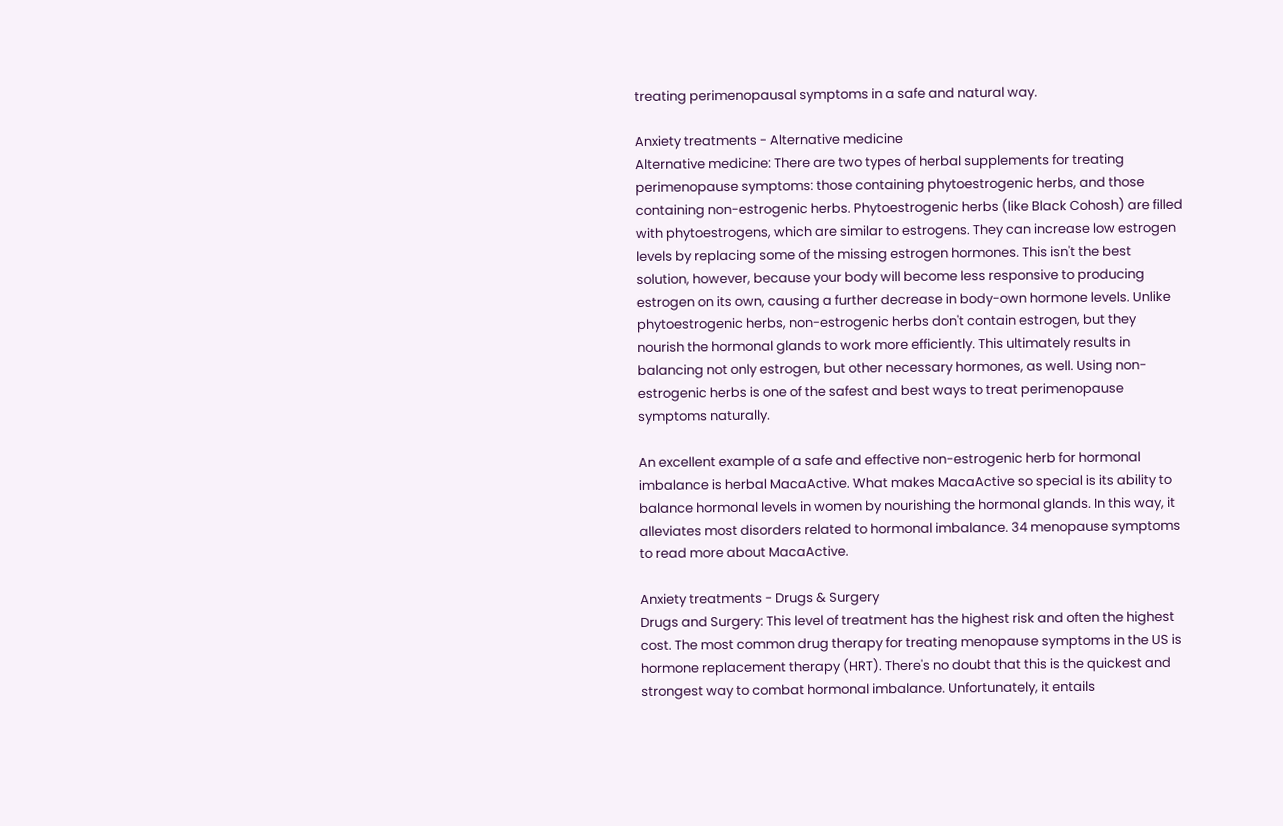treating perimenopausal symptoms in a safe and natural way.

Anxiety treatments - Alternative medicine
Alternative medicine: There are two types of herbal supplements for treating perimenopause symptoms: those containing phytoestrogenic herbs, and those containing non-estrogenic herbs. Phytoestrogenic herbs (like Black Cohosh) are filled with phytoestrogens, which are similar to estrogens. They can increase low estrogen levels by replacing some of the missing estrogen hormones. This isn't the best solution, however, because your body will become less responsive to producing estrogen on its own, causing a further decrease in body-own hormone levels. Unlike phytoestrogenic herbs, non-estrogenic herbs don't contain estrogen, but they nourish the hormonal glands to work more efficiently. This ultimately results in balancing not only estrogen, but other necessary hormones, as well. Using non-estrogenic herbs is one of the safest and best ways to treat perimenopause symptoms naturally.

An excellent example of a safe and effective non-estrogenic herb for hormonal imbalance is herbal MacaActive. What makes MacaActive so special is its ability to balance hormonal levels in women by nourishing the hormonal glands. In this way, it alleviates most disorders related to hormonal imbalance. 34 menopause symptoms to read more about MacaActive.

Anxiety treatments - Drugs & Surgery
Drugs and Surgery: This level of treatment has the highest risk and often the highest cost. The most common drug therapy for treating menopause symptoms in the US is hormone replacement therapy (HRT). There's no doubt that this is the quickest and strongest way to combat hormonal imbalance. Unfortunately, it entails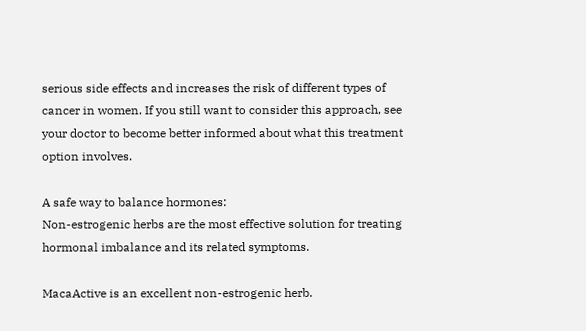serious side effects and increases the risk of different types of cancer in women. If you still want to consider this approach, see your doctor to become better informed about what this treatment option involves.

A safe way to balance hormones:
Non-estrogenic herbs are the most effective solution for treating hormonal imbalance and its related symptoms.

MacaActive is an excellent non-estrogenic herb.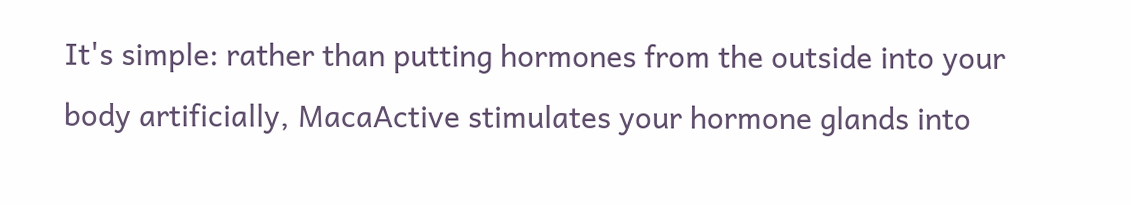It's simple: rather than putting hormones from the outside into your body artificially, MacaActive stimulates your hormone glands into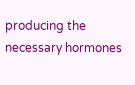producing the necessary hormones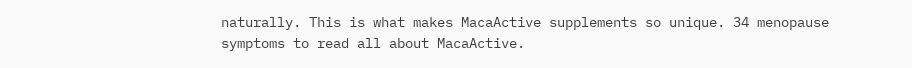naturally. This is what makes MacaActive supplements so unique. 34 menopause symptoms to read all about MacaActive.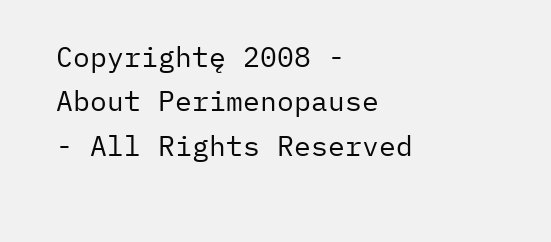Copyrightę 2008 -   About Perimenopause   - All Rights Reserved